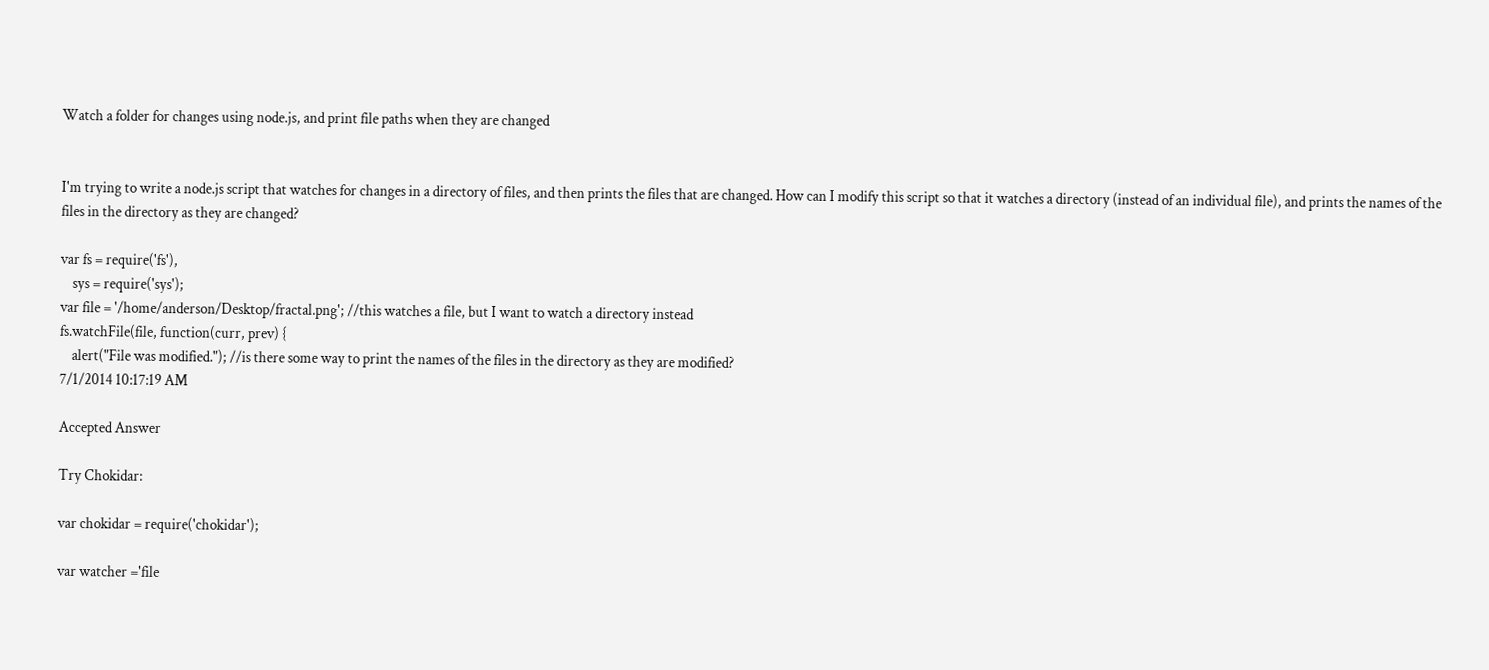Watch a folder for changes using node.js, and print file paths when they are changed


I'm trying to write a node.js script that watches for changes in a directory of files, and then prints the files that are changed. How can I modify this script so that it watches a directory (instead of an individual file), and prints the names of the files in the directory as they are changed?

var fs = require('fs'),
    sys = require('sys');
var file = '/home/anderson/Desktop/fractal.png'; //this watches a file, but I want to watch a directory instead
fs.watchFile(file, function(curr, prev) {
    alert("File was modified."); //is there some way to print the names of the files in the directory as they are modified?
7/1/2014 10:17:19 AM

Accepted Answer

Try Chokidar:

var chokidar = require('chokidar');

var watcher ='file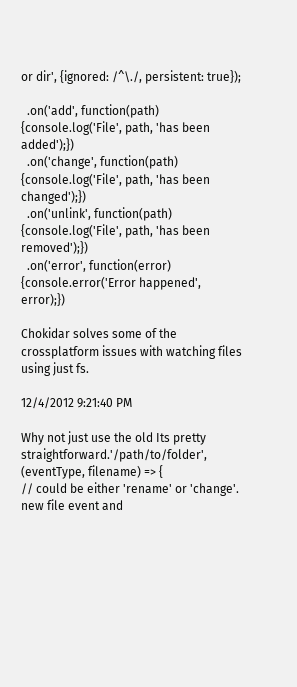or dir', {ignored: /^\./, persistent: true});

  .on('add', function(path) {console.log('File', path, 'has been added');})
  .on('change', function(path) {console.log('File', path, 'has been changed');})
  .on('unlink', function(path) {console.log('File', path, 'has been removed');})
  .on('error', function(error) {console.error('Error happened', error);})

Chokidar solves some of the crossplatform issues with watching files using just fs.

12/4/2012 9:21:40 PM

Why not just use the old Its pretty straightforward.'/path/to/folder', (eventType, filename) => {
// could be either 'rename' or 'change'. new file event and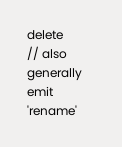delete
// also generally emit 'rename'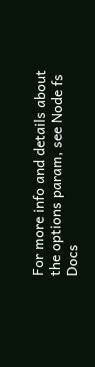For more info and details about the options param, see Node fs Docs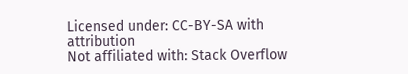Licensed under: CC-BY-SA with attribution
Not affiliated with: Stack Overflow